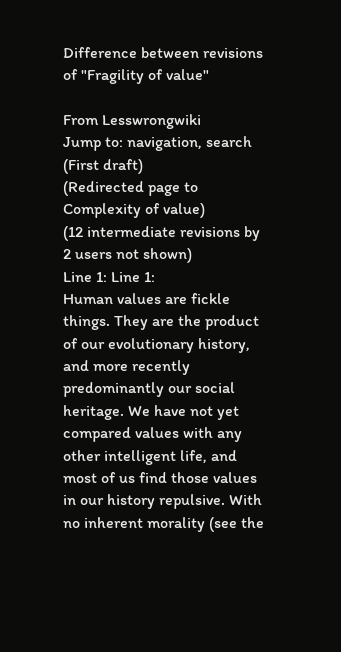Difference between revisions of "Fragility of value"

From Lesswrongwiki
Jump to: navigation, search
(First draft)
(Redirected page to Complexity of value)
(12 intermediate revisions by 2 users not shown)
Line 1: Line 1:
Human values are fickle things. They are the product of our evolutionary history, and more recently predominantly our social heritage. We have not yet compared values with any other intelligent life, and most of us find those values in our history repulsive. With no inherent morality (see the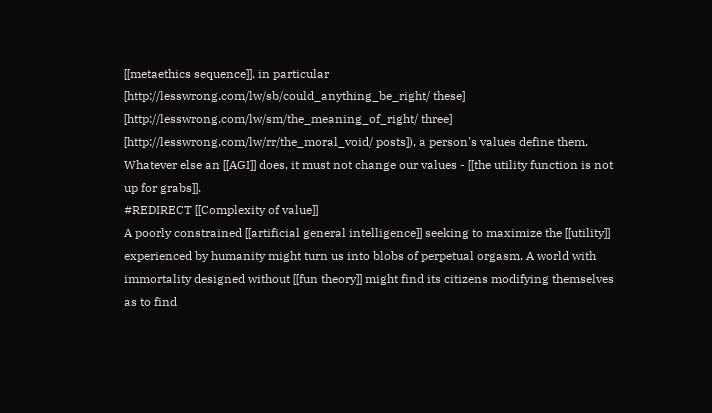[[metaethics sequence]], in particular [http://lesswrong.com/lw/sb/could_anything_be_right/ these] [http://lesswrong.com/lw/sm/the_meaning_of_right/ three] [http://lesswrong.com/lw/rr/the_moral_void/ posts]), a person's values define them. Whatever else an [[AGI]] does, it must not change our values - [[the utility function is not up for grabs]].
#REDIRECT [[Complexity of value]]
A poorly constrained [[artificial general intelligence]] seeking to maximize the [[utility]] experienced by humanity might turn us into blobs of perpetual orgasm. A world with immortality designed without [[fun theory]] might find its citizens modifying themselves as to find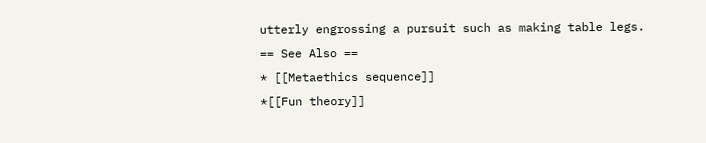utterly engrossing a pursuit such as making table legs.
== See Also ==
* [[Metaethics sequence]]
*[[Fun theory]]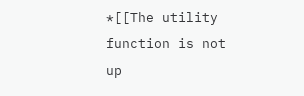*[[The utility function is not up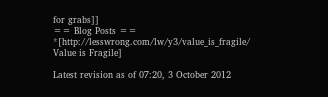for grabs]]
== Blog Posts ==
*[http://lesswrong.com/lw/y3/value_is_fragile/ Value is Fragile]

Latest revision as of 07:20, 3 October 2012